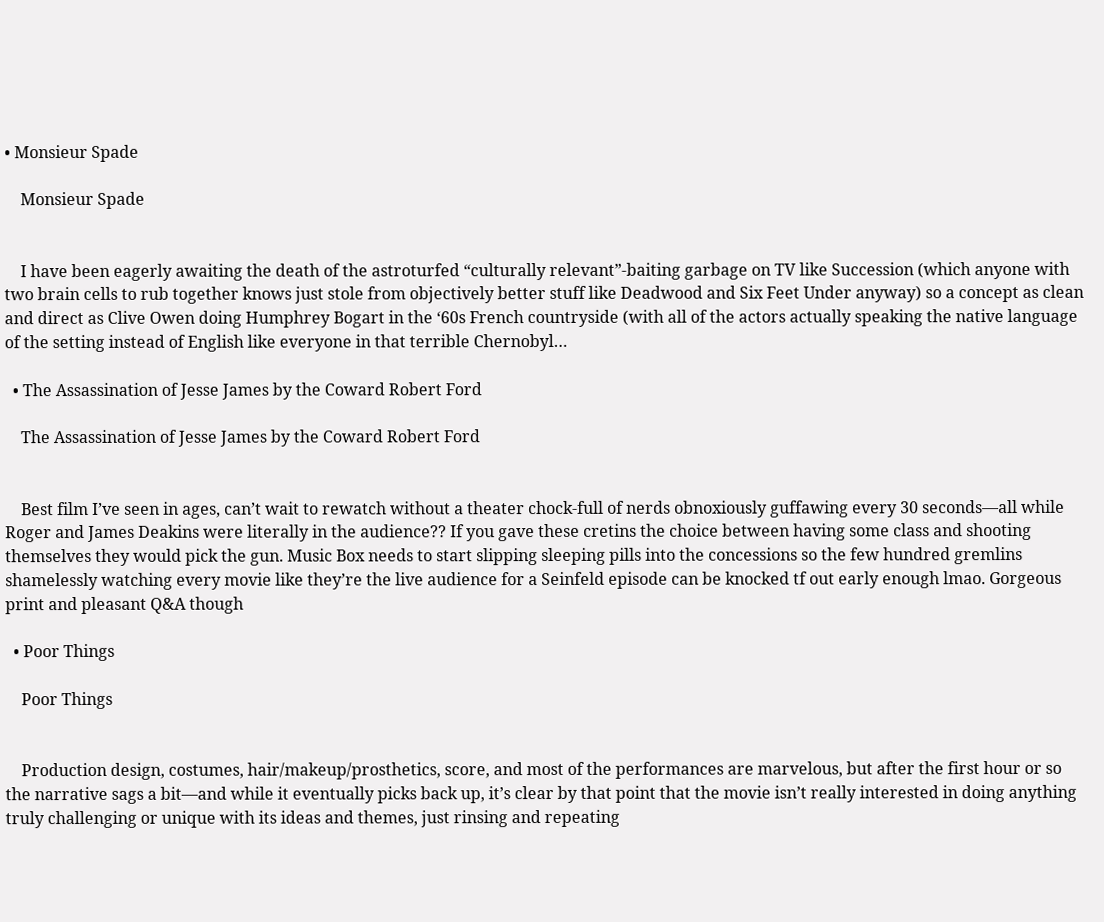• Monsieur Spade

    Monsieur Spade


    I have been eagerly awaiting the death of the astroturfed “culturally relevant”-baiting garbage on TV like Succession (which anyone with two brain cells to rub together knows just stole from objectively better stuff like Deadwood and Six Feet Under anyway) so a concept as clean and direct as Clive Owen doing Humphrey Bogart in the ‘60s French countryside (with all of the actors actually speaking the native language of the setting instead of English like everyone in that terrible Chernobyl…

  • The Assassination of Jesse James by the Coward Robert Ford

    The Assassination of Jesse James by the Coward Robert Ford


    Best film I’ve seen in ages, can’t wait to rewatch without a theater chock-full of nerds obnoxiously guffawing every 30 seconds—all while Roger and James Deakins were literally in the audience?? If you gave these cretins the choice between having some class and shooting themselves they would pick the gun. Music Box needs to start slipping sleeping pills into the concessions so the few hundred gremlins shamelessly watching every movie like they’re the live audience for a Seinfeld episode can be knocked tf out early enough lmao. Gorgeous print and pleasant Q&A though

  • Poor Things

    Poor Things


    Production design, costumes, hair/makeup/prosthetics, score, and most of the performances are marvelous, but after the first hour or so the narrative sags a bit—and while it eventually picks back up, it’s clear by that point that the movie isn’t really interested in doing anything truly challenging or unique with its ideas and themes, just rinsing and repeating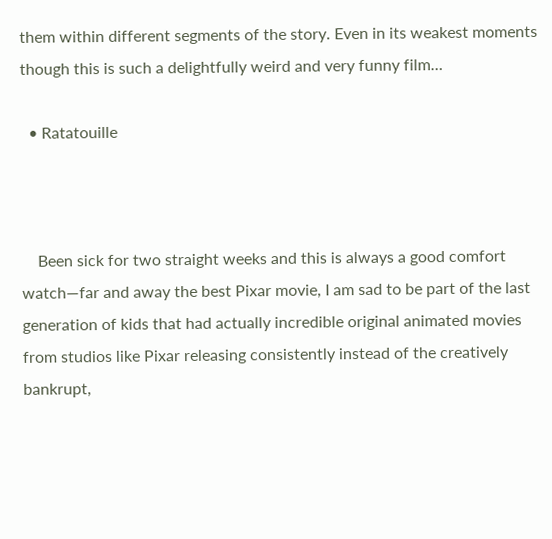them within different segments of the story. Even in its weakest moments though this is such a delightfully weird and very funny film…

  • Ratatouille



    Been sick for two straight weeks and this is always a good comfort watch—far and away the best Pixar movie, I am sad to be part of the last generation of kids that had actually incredible original animated movies from studios like Pixar releasing consistently instead of the creatively bankrupt,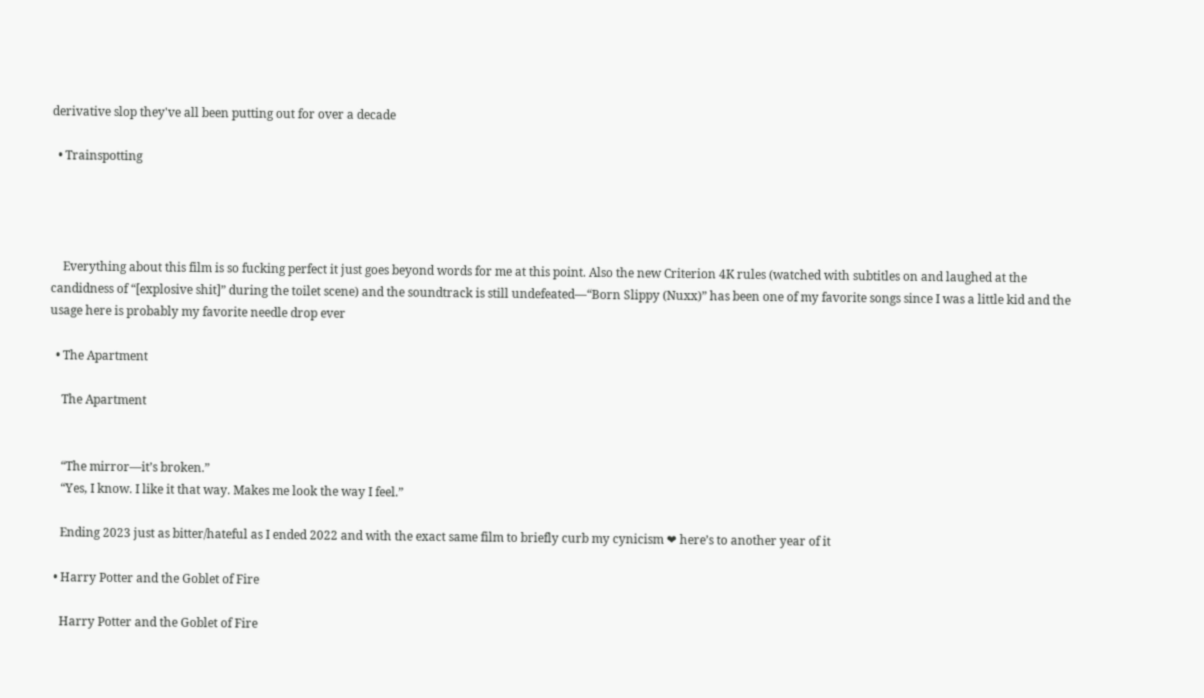derivative slop they've all been putting out for over a decade

  • Trainspotting




    Everything about this film is so fucking perfect it just goes beyond words for me at this point. Also the new Criterion 4K rules (watched with subtitles on and laughed at the candidness of “[explosive shit]” during the toilet scene) and the soundtrack is still undefeated—“Born Slippy (Nuxx)” has been one of my favorite songs since I was a little kid and the usage here is probably my favorite needle drop ever

  • The Apartment

    The Apartment


    “The mirror—it’s broken.”
    “Yes, I know. I like it that way. Makes me look the way I feel.”

    Ending 2023 just as bitter/hateful as I ended 2022 and with the exact same film to briefly curb my cynicism ❤ here’s to another year of it

  • Harry Potter and the Goblet of Fire

    Harry Potter and the Goblet of Fire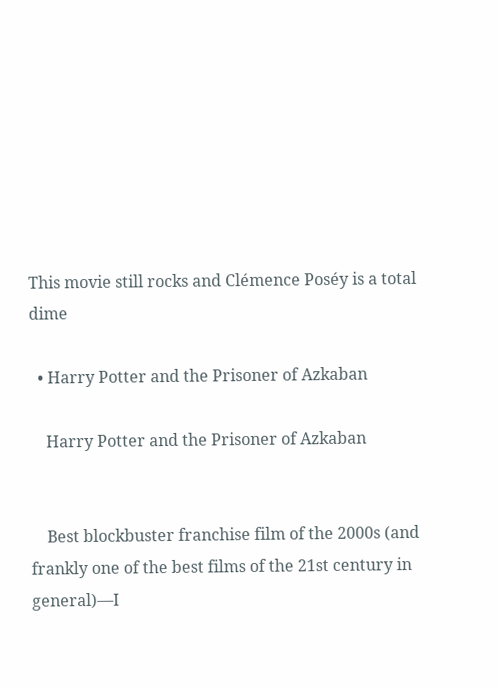This movie still rocks and Clémence Poséy is a total dime

  • Harry Potter and the Prisoner of Azkaban

    Harry Potter and the Prisoner of Azkaban


    Best blockbuster franchise film of the 2000s (and frankly one of the best films of the 21st century in general)—I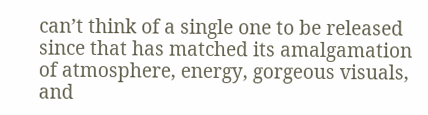can’t think of a single one to be released since that has matched its amalgamation of atmosphere, energy, gorgeous visuals, and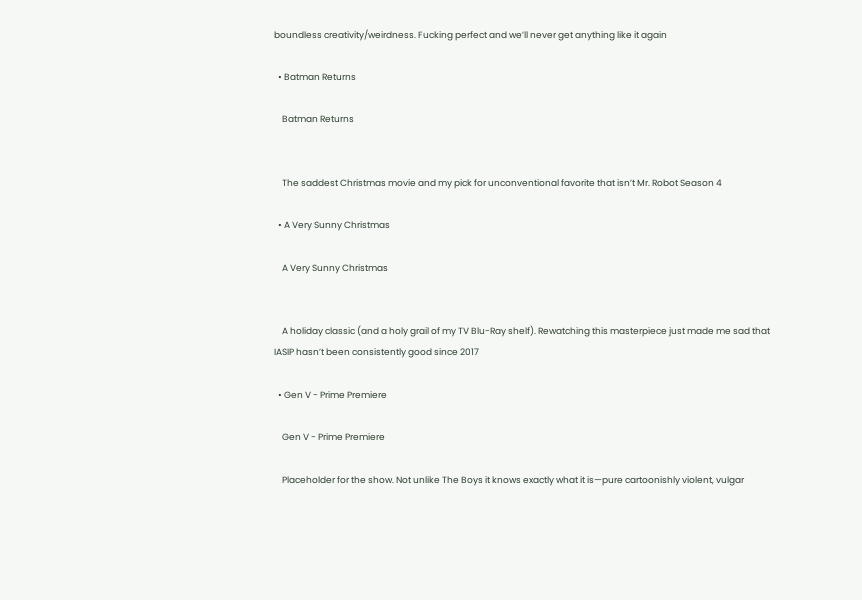boundless creativity/weirdness. Fucking perfect and we’ll never get anything like it again

  • Batman Returns

    Batman Returns


    The saddest Christmas movie and my pick for unconventional favorite that isn’t Mr. Robot Season 4

  • A Very Sunny Christmas

    A Very Sunny Christmas


    A holiday classic (and a holy grail of my TV Blu-Ray shelf). Rewatching this masterpiece just made me sad that IASIP hasn’t been consistently good since 2017

  • Gen V - Prime Premiere

    Gen V - Prime Premiere

    Placeholder for the show. Not unlike The Boys it knows exactly what it is—pure cartoonishly violent, vulgar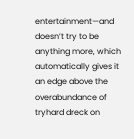entertainment—and doesn’t try to be anything more, which automatically gives it an edge above the overabundance of tryhard dreck on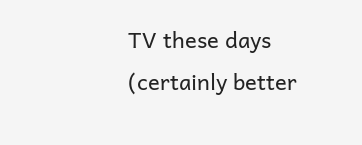TV these days (certainly better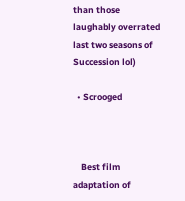than those laughably overrated last two seasons of Succession lol)

  • Scrooged



    Best film adaptation of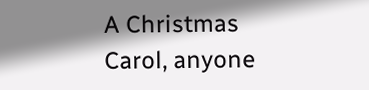A Christmas Carol, anyone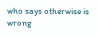who says otherwise is wrong